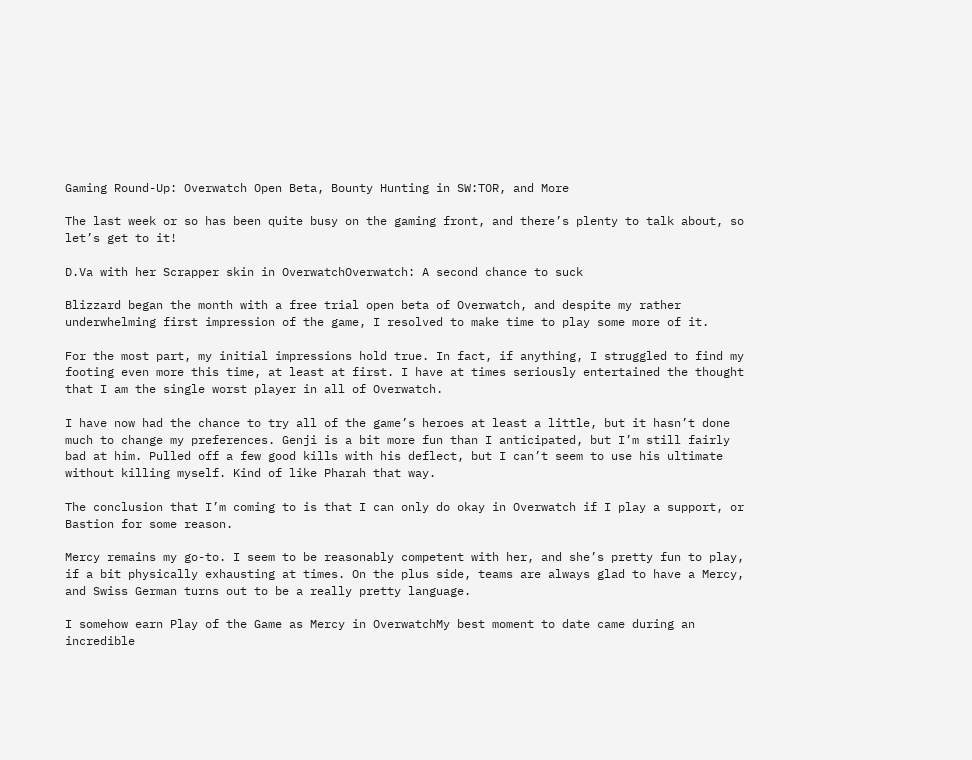Gaming Round-Up: Overwatch Open Beta, Bounty Hunting in SW:TOR, and More

The last week or so has been quite busy on the gaming front, and there’s plenty to talk about, so let’s get to it!

D.Va with her Scrapper skin in OverwatchOverwatch: A second chance to suck

Blizzard began the month with a free trial open beta of Overwatch, and despite my rather underwhelming first impression of the game, I resolved to make time to play some more of it.

For the most part, my initial impressions hold true. In fact, if anything, I struggled to find my footing even more this time, at least at first. I have at times seriously entertained the thought that I am the single worst player in all of Overwatch.

I have now had the chance to try all of the game’s heroes at least a little, but it hasn’t done much to change my preferences. Genji is a bit more fun than I anticipated, but I’m still fairly bad at him. Pulled off a few good kills with his deflect, but I can’t seem to use his ultimate without killing myself. Kind of like Pharah that way.

The conclusion that I’m coming to is that I can only do okay in Overwatch if I play a support, or Bastion for some reason.

Mercy remains my go-to. I seem to be reasonably competent with her, and she’s pretty fun to play, if a bit physically exhausting at times. On the plus side, teams are always glad to have a Mercy, and Swiss German turns out to be a really pretty language.

I somehow earn Play of the Game as Mercy in OverwatchMy best moment to date came during an incredible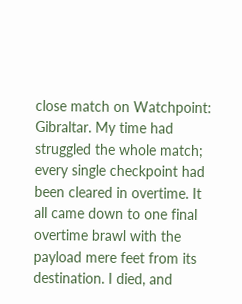close match on Watchpoint: Gibraltar. My time had struggled the whole match; every single checkpoint had been cleared in overtime. It all came down to one final overtime brawl with the payload mere feet from its destination. I died, and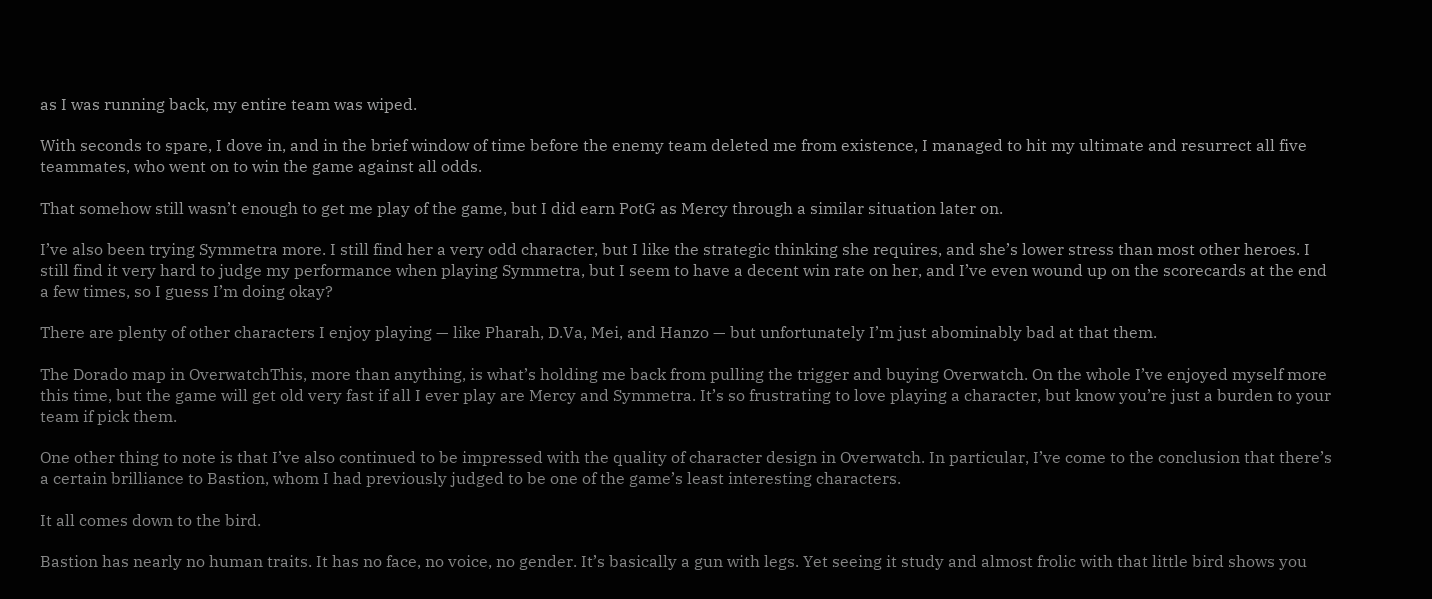as I was running back, my entire team was wiped.

With seconds to spare, I dove in, and in the brief window of time before the enemy team deleted me from existence, I managed to hit my ultimate and resurrect all five teammates, who went on to win the game against all odds.

That somehow still wasn’t enough to get me play of the game, but I did earn PotG as Mercy through a similar situation later on.

I’ve also been trying Symmetra more. I still find her a very odd character, but I like the strategic thinking she requires, and she’s lower stress than most other heroes. I still find it very hard to judge my performance when playing Symmetra, but I seem to have a decent win rate on her, and I’ve even wound up on the scorecards at the end a few times, so I guess I’m doing okay?

There are plenty of other characters I enjoy playing — like Pharah, D.Va, Mei, and Hanzo — but unfortunately I’m just abominably bad at that them.

The Dorado map in OverwatchThis, more than anything, is what’s holding me back from pulling the trigger and buying Overwatch. On the whole I’ve enjoyed myself more this time, but the game will get old very fast if all I ever play are Mercy and Symmetra. It’s so frustrating to love playing a character, but know you’re just a burden to your team if pick them.

One other thing to note is that I’ve also continued to be impressed with the quality of character design in Overwatch. In particular, I’ve come to the conclusion that there’s a certain brilliance to Bastion, whom I had previously judged to be one of the game’s least interesting characters.

It all comes down to the bird.

Bastion has nearly no human traits. It has no face, no voice, no gender. It’s basically a gun with legs. Yet seeing it study and almost frolic with that little bird shows you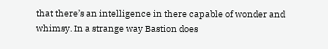that there’s an intelligence in there capable of wonder and whimsy. In a strange way Bastion does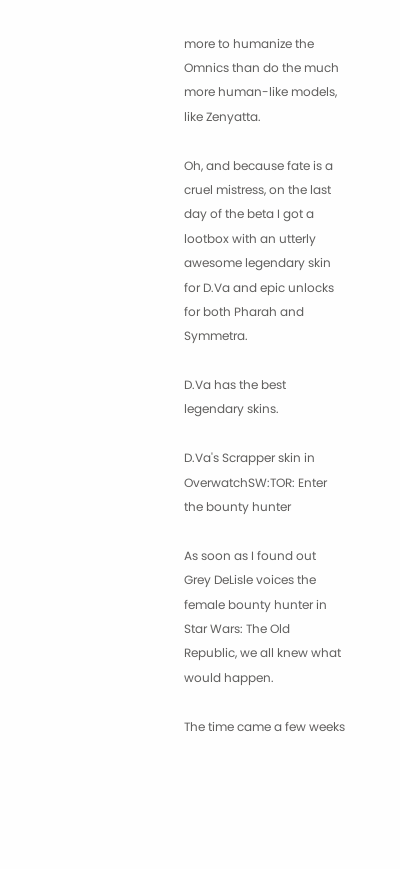more to humanize the Omnics than do the much more human-like models, like Zenyatta.

Oh, and because fate is a cruel mistress, on the last day of the beta I got a lootbox with an utterly awesome legendary skin for D.Va and epic unlocks for both Pharah and Symmetra.

D.Va has the best legendary skins.

D.Va's Scrapper skin in OverwatchSW:TOR: Enter the bounty hunter

As soon as I found out Grey DeLisle voices the female bounty hunter in Star Wars: The Old Republic, we all knew what would happen.

The time came a few weeks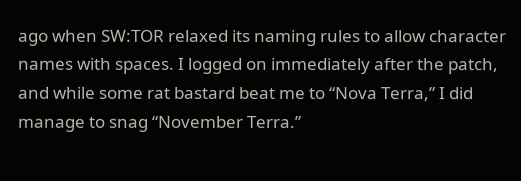ago when SW:TOR relaxed its naming rules to allow character names with spaces. I logged on immediately after the patch, and while some rat bastard beat me to “Nova Terra,” I did manage to snag “November Terra.”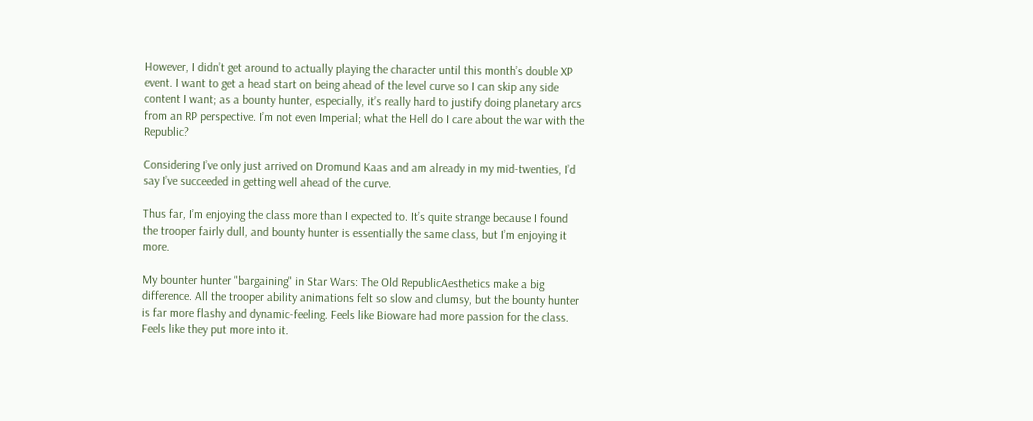However, I didn’t get around to actually playing the character until this month’s double XP event. I want to get a head start on being ahead of the level curve so I can skip any side content I want; as a bounty hunter, especially, it’s really hard to justify doing planetary arcs from an RP perspective. I’m not even Imperial; what the Hell do I care about the war with the Republic?

Considering I’ve only just arrived on Dromund Kaas and am already in my mid-twenties, I’d say I’ve succeeded in getting well ahead of the curve.

Thus far, I’m enjoying the class more than I expected to. It’s quite strange because I found the trooper fairly dull, and bounty hunter is essentially the same class, but I’m enjoying it more.

My bounter hunter "bargaining" in Star Wars: The Old RepublicAesthetics make a big difference. All the trooper ability animations felt so slow and clumsy, but the bounty hunter is far more flashy and dynamic-feeling. Feels like Bioware had more passion for the class. Feels like they put more into it.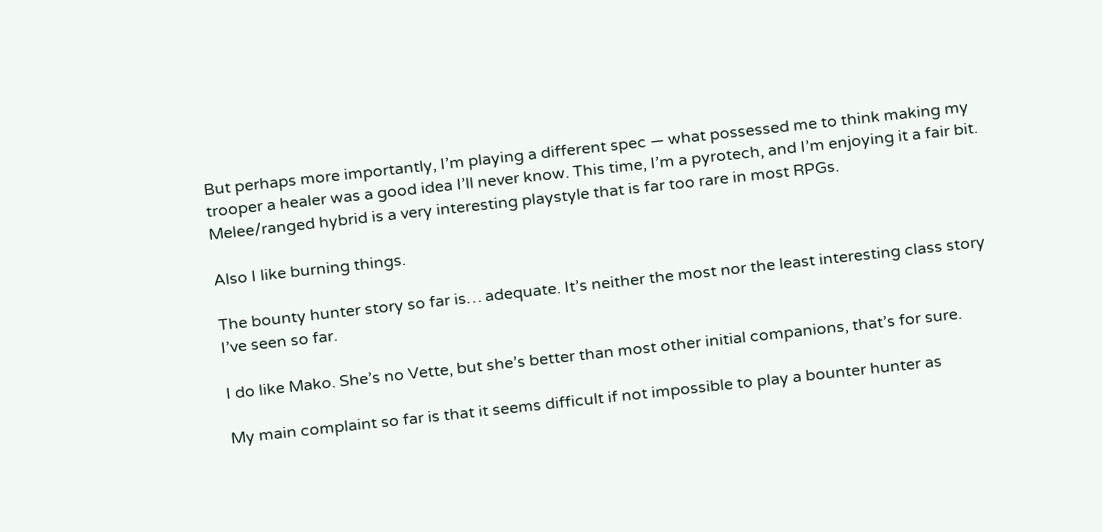But perhaps more importantly, I’m playing a different spec — what possessed me to think making my trooper a healer was a good idea I’ll never know. This time, I’m a pyrotech, and I’m enjoying it a fair bit. Melee/ranged hybrid is a very interesting playstyle that is far too rare in most RPGs.

Also I like burning things.

The bounty hunter story so far is… adequate. It’s neither the most nor the least interesting class story I’ve seen so far.

I do like Mako. She’s no Vette, but she’s better than most other initial companions, that’s for sure.

My main complaint so far is that it seems difficult if not impossible to play a bounter hunter as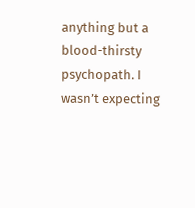anything but a blood-thirsty psychopath. I wasn’t expecting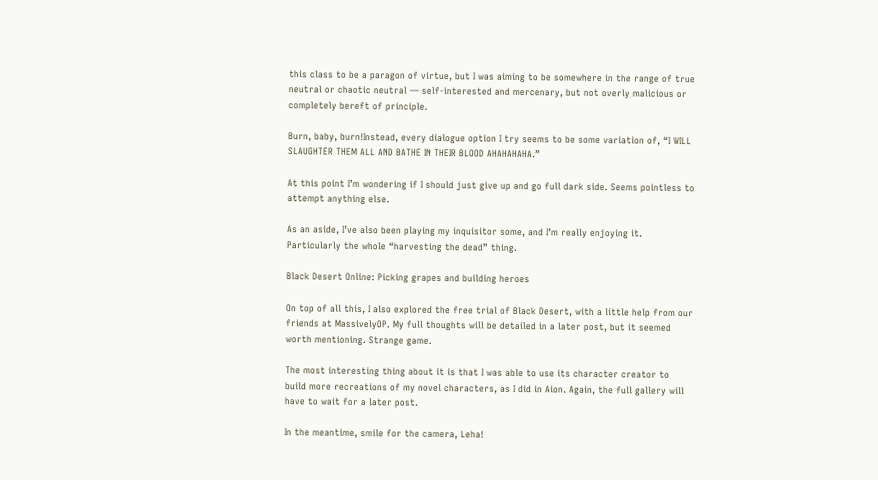this class to be a paragon of virtue, but I was aiming to be somewhere in the range of true neutral or chaotic neutral — self-interested and mercenary, but not overly malicious or completely bereft of principle.

Burn, baby, burn!Instead, every dialogue option I try seems to be some variation of, “I WILL SLAUGHTER THEM ALL AND BATHE IN THEIR BLOOD AHAHAHAHA.”

At this point I’m wondering if I should just give up and go full dark side. Seems pointless to attempt anything else.

As an aside, I’ve also been playing my inquisitor some, and I’m really enjoying it. Particularly the whole “harvesting the dead” thing.

Black Desert Online: Picking grapes and building heroes

On top of all this, I also explored the free trial of Black Desert, with a little help from our friends at MassivelyOP. My full thoughts will be detailed in a later post, but it seemed worth mentioning. Strange game.

The most interesting thing about it is that I was able to use its character creator to build more recreations of my novel characters, as I did in Aion. Again, the full gallery will have to wait for a later post.

In the meantime, smile for the camera, Leha!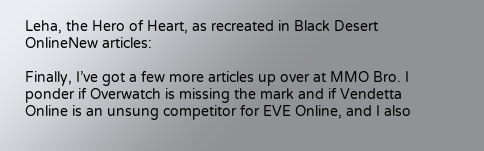Leha, the Hero of Heart, as recreated in Black Desert OnlineNew articles:

Finally, I’ve got a few more articles up over at MMO Bro. I ponder if Overwatch is missing the mark and if Vendetta Online is an unsung competitor for EVE Online, and I also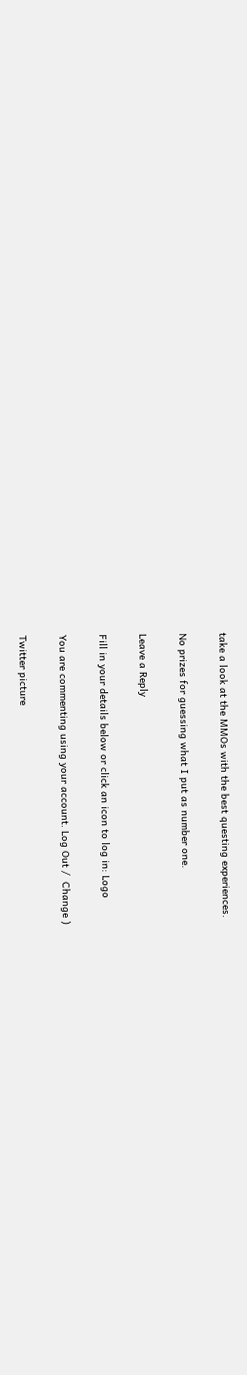take a look at the MMOs with the best questing experiences.

No prizes for guessing what I put as number one.

Leave a Reply

Fill in your details below or click an icon to log in: Logo

You are commenting using your account. Log Out /  Change )

Twitter picture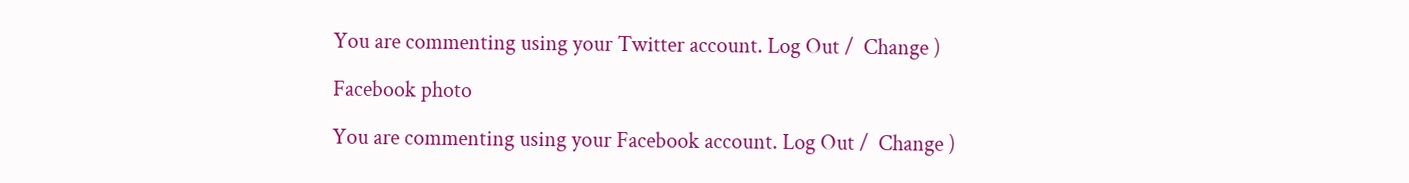You are commenting using your Twitter account. Log Out /  Change )

Facebook photo

You are commenting using your Facebook account. Log Out /  Change )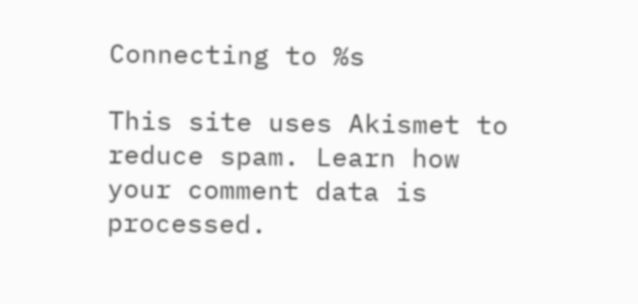Connecting to %s

This site uses Akismet to reduce spam. Learn how your comment data is processed.